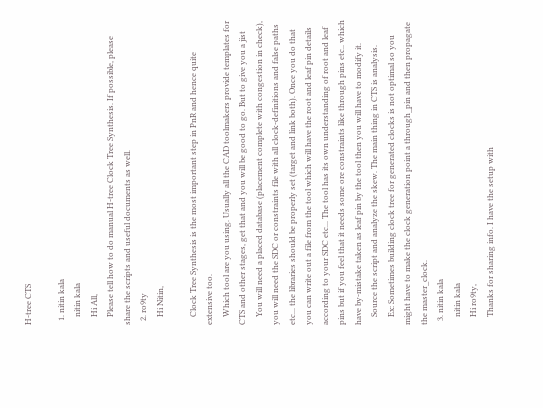H-tree CTS

  1. nitin kala
    nitin kala
    Hi All,
    Please tell how to do manual H-tree Clock Tree Synthesis. If possible, please share the scripts and useful documents as well.
  2. ro9ty
    Hi Nitin,

    Clock Tree Synthesis is the most important step in PnR and hence quite extensive too.
    Which tool are you using. Usually all the CAD toolmakers provide templates for CTS and other stages, get that and you will be good to go. But to give you a jist
    You will need a placed database (placement complete with congestion in check), you will need the SDC or constraints file with all clock-definitions and false paths etc... the libraries should be properly set (target and link both). Once you do that you can write out a file from the tool which will have the root and leaf pin details according to your SDC etc... The tool has its own understanding of root and leaf pins but if you feel that it needs some ore constraints like through pins etc.. which have by-mistake taken as leaf pin by the tool then you will have to modify it.
    Source the script and analyze the skew. The main thing in CTS is analysis.
    Ex: Sometimes building clock tree for generated clocks is not optimal so you might have to make the clock generation point a through_pin and then propagate the master_clock.
  3. nitin kala
    nitin kala
    Hi ro9ty,
    Thanks for sharing info. I have the setup with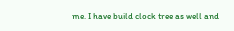me. I have build clock tree as well and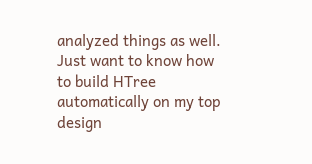analyzed things as well. Just want to know how to build HTree automatically on my top design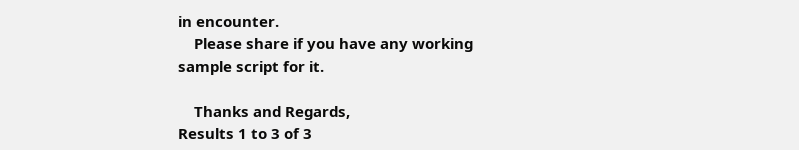in encounter.
    Please share if you have any working sample script for it.

    Thanks and Regards,
Results 1 to 3 of 3